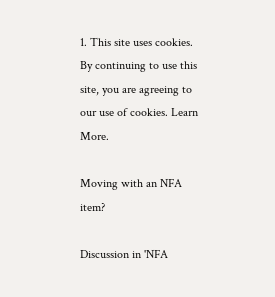1. This site uses cookies. By continuing to use this site, you are agreeing to our use of cookies. Learn More.

Moving with an NFA item?

Discussion in 'NFA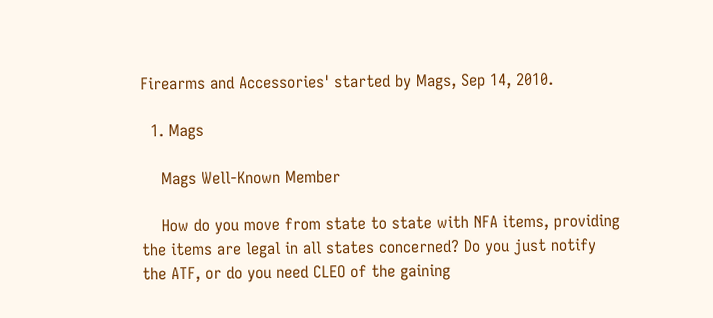Firearms and Accessories' started by Mags, Sep 14, 2010.

  1. Mags

    Mags Well-Known Member

    How do you move from state to state with NFA items, providing the items are legal in all states concerned? Do you just notify the ATF, or do you need CLEO of the gaining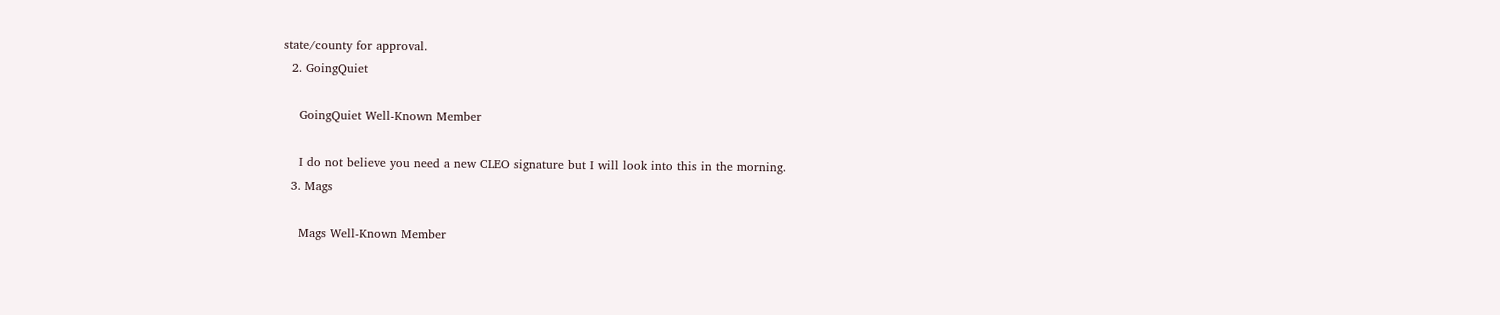state/county for approval.
  2. GoingQuiet

    GoingQuiet Well-Known Member

    I do not believe you need a new CLEO signature but I will look into this in the morning.
  3. Mags

    Mags Well-Known Member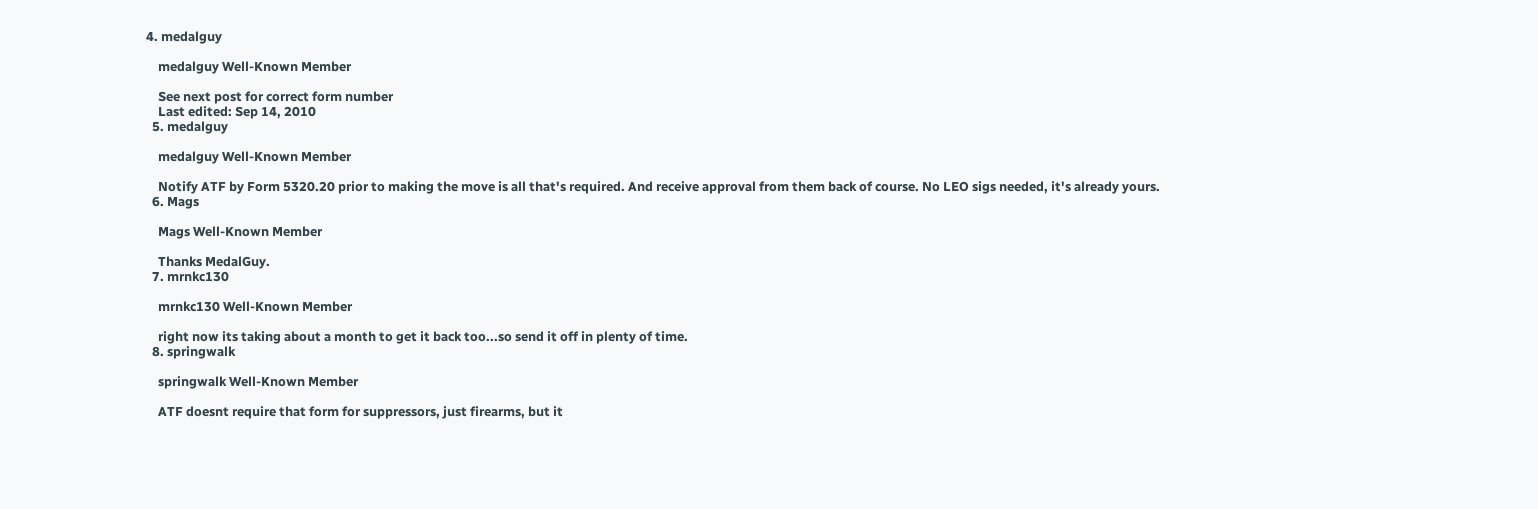4. medalguy

    medalguy Well-Known Member

    See next post for correct form number
    Last edited: Sep 14, 2010
  5. medalguy

    medalguy Well-Known Member

    Notify ATF by Form 5320.20 prior to making the move is all that's required. And receive approval from them back of course. No LEO sigs needed, it's already yours.
  6. Mags

    Mags Well-Known Member

    Thanks MedalGuy.
  7. mrnkc130

    mrnkc130 Well-Known Member

    right now its taking about a month to get it back too...so send it off in plenty of time.
  8. springwalk

    springwalk Well-Known Member

    ATF doesnt require that form for suppressors, just firearms, but it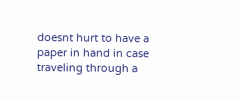doesnt hurt to have a paper in hand in case traveling through a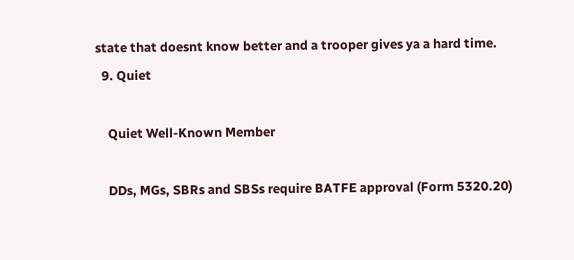state that doesnt know better and a trooper gives ya a hard time.
  9. Quiet

    Quiet Well-Known Member

    DDs, MGs, SBRs and SBSs require BATFE approval (Form 5320.20)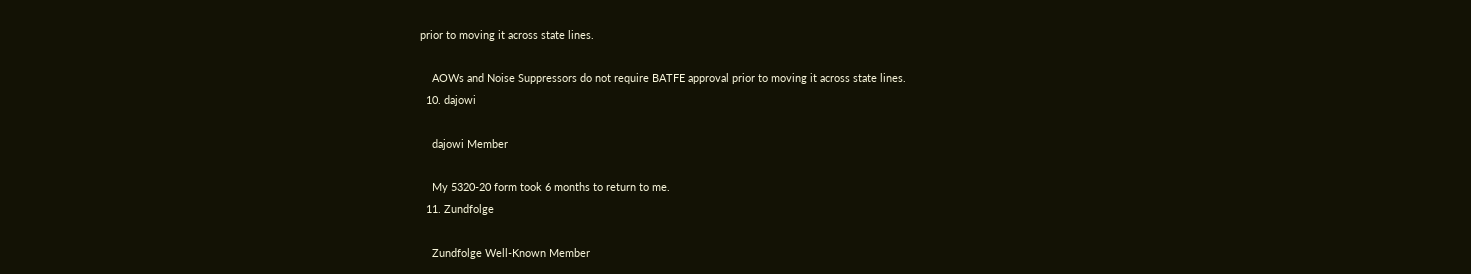prior to moving it across state lines.

    AOWs and Noise Suppressors do not require BATFE approval prior to moving it across state lines.
  10. dajowi

    dajowi Member

    My 5320-20 form took 6 months to return to me.
  11. Zundfolge

    Zundfolge Well-Known Member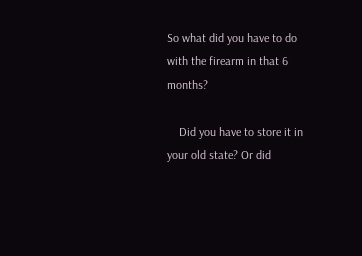So what did you have to do with the firearm in that 6 months?

    Did you have to store it in your old state? Or did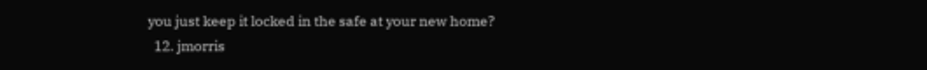you just keep it locked in the safe at your new home?
  12. jmorris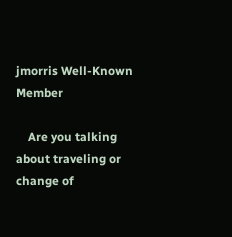jmorris Well-Known Member

    Are you talking about traveling or change of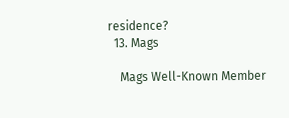residence?
  13. Mags

    Mags Well-Known Member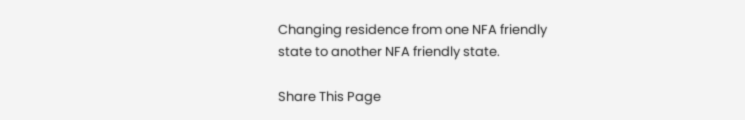Changing residence from one NFA friendly state to another NFA friendly state.

Share This Page